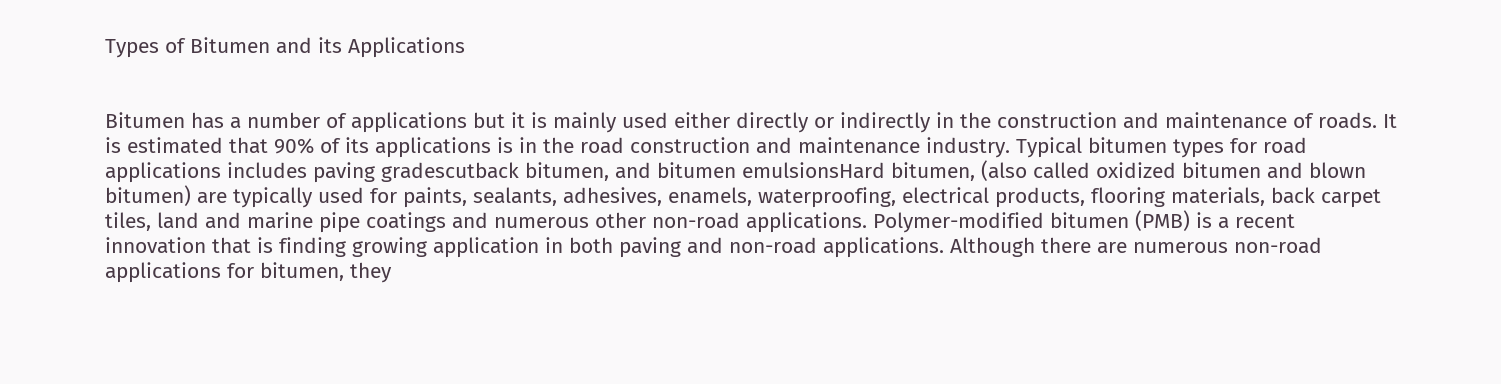Types of Bitumen and its Applications


Bitumen has a number of applications but it is mainly used either directly or indirectly in the construction and maintenance of roads. It is estimated that 90% of its applications is in the road construction and maintenance industry. Typical bitumen types for road applications includes paving gradescutback bitumen, and bitumen emulsionsHard bitumen, (also called oxidized bitumen and blown bitumen) are typically used for paints, sealants, adhesives, enamels, waterproofing, electrical products, flooring materials, back carpet tiles, land and marine pipe coatings and numerous other non-road applications. Polymer-modified bitumen (PMB) is a recent innovation that is finding growing application in both paving and non-road applications. Although there are numerous non-road applications for bitumen, they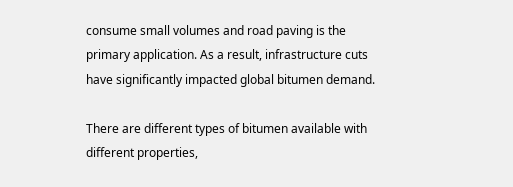consume small volumes and road paving is the primary application. As a result, infrastructure cuts have significantly impacted global bitumen demand.

There are different types of bitumen available with different properties,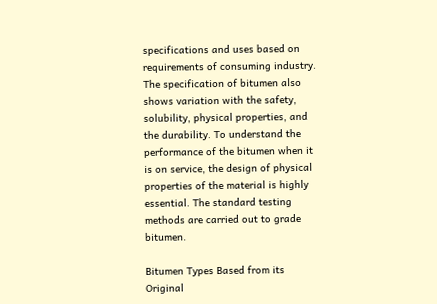specifications and uses based on requirements of consuming industry. The specification of bitumen also shows variation with the safety, solubility, physical properties, and the durability. To understand the performance of the bitumen when it is on service, the design of physical properties of the material is highly essential. The standard testing methods are carried out to grade bitumen.

Bitumen Types Based from its Original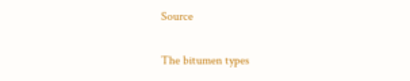Source

The bitumen types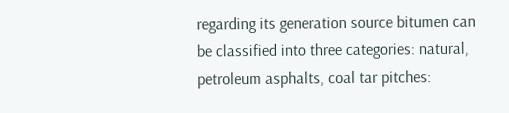regarding its generation source bitumen can be classified into three categories: natural, petroleum asphalts, coal tar pitches: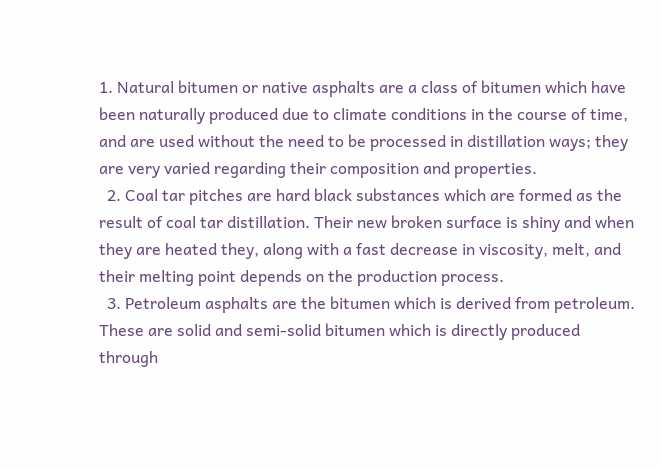1. Natural bitumen or native asphalts are a class of bitumen which have been naturally produced due to climate conditions in the course of time, and are used without the need to be processed in distillation ways; they are very varied regarding their composition and properties.
  2. Coal tar pitches are hard black substances which are formed as the result of coal tar distillation. Their new broken surface is shiny and when they are heated they, along with a fast decrease in viscosity, melt, and their melting point depends on the production process.
  3. Petroleum asphalts are the bitumen which is derived from petroleum. These are solid and semi-solid bitumen which is directly produced through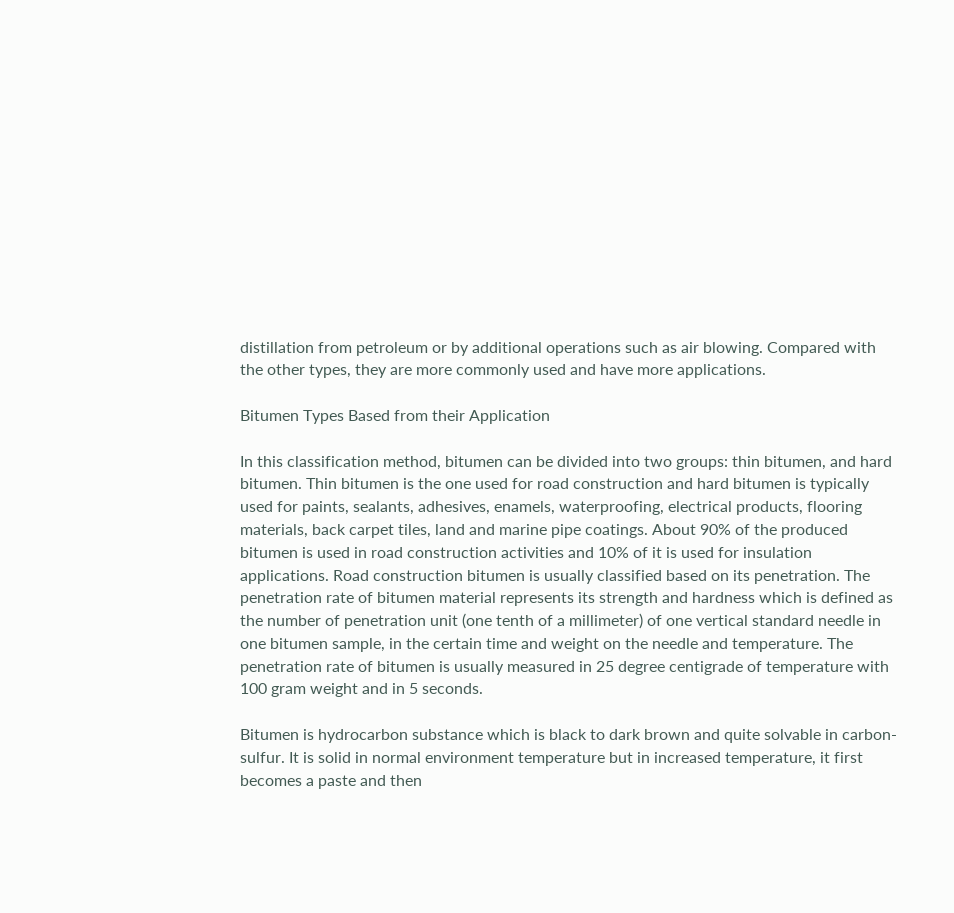distillation from petroleum or by additional operations such as air blowing. Compared with the other types, they are more commonly used and have more applications.

Bitumen Types Based from their Application

In this classification method, bitumen can be divided into two groups: thin bitumen, and hard bitumen. Thin bitumen is the one used for road construction and hard bitumen is typically used for paints, sealants, adhesives, enamels, waterproofing, electrical products, flooring materials, back carpet tiles, land and marine pipe coatings. About 90% of the produced bitumen is used in road construction activities and 10% of it is used for insulation applications. Road construction bitumen is usually classified based on its penetration. The penetration rate of bitumen material represents its strength and hardness which is defined as the number of penetration unit (one tenth of a millimeter) of one vertical standard needle in one bitumen sample, in the certain time and weight on the needle and temperature. The penetration rate of bitumen is usually measured in 25 degree centigrade of temperature with 100 gram weight and in 5 seconds.

Bitumen is hydrocarbon substance which is black to dark brown and quite solvable in carbon-sulfur. It is solid in normal environment temperature but in increased temperature, it first becomes a paste and then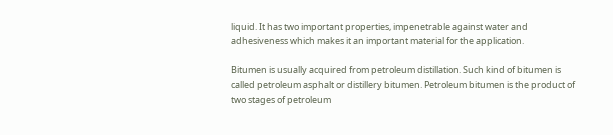liquid. It has two important properties, impenetrable against water and adhesiveness which makes it an important material for the application.

Bitumen is usually acquired from petroleum distillation. Such kind of bitumen is called petroleum asphalt or distillery bitumen. Petroleum bitumen is the product of two stages of petroleum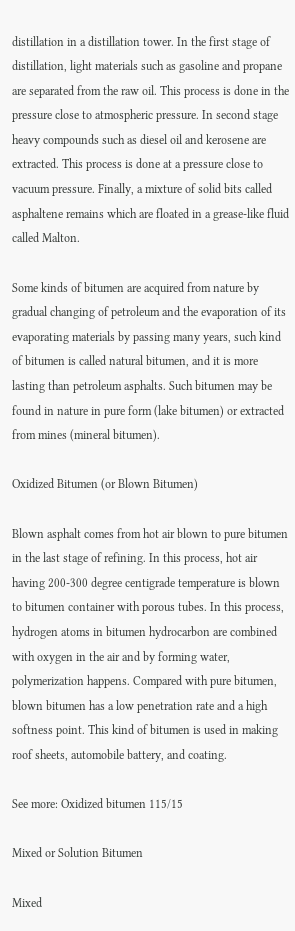distillation in a distillation tower. In the first stage of distillation, light materials such as gasoline and propane are separated from the raw oil. This process is done in the pressure close to atmospheric pressure. In second stage heavy compounds such as diesel oil and kerosene are extracted. This process is done at a pressure close to vacuum pressure. Finally, a mixture of solid bits called asphaltene remains which are floated in a grease-like fluid called Malton.

Some kinds of bitumen are acquired from nature by gradual changing of petroleum and the evaporation of its evaporating materials by passing many years, such kind of bitumen is called natural bitumen, and it is more lasting than petroleum asphalts. Such bitumen may be found in nature in pure form (lake bitumen) or extracted from mines (mineral bitumen).

Oxidized Bitumen (or Blown Bitumen)

Blown asphalt comes from hot air blown to pure bitumen in the last stage of refining. In this process, hot air having 200-300 degree centigrade temperature is blown to bitumen container with porous tubes. In this process, hydrogen atoms in bitumen hydrocarbon are combined with oxygen in the air and by forming water, polymerization happens. Compared with pure bitumen, blown bitumen has a low penetration rate and a high softness point. This kind of bitumen is used in making roof sheets, automobile battery, and coating.

See more: Oxidized bitumen 115/15

Mixed or Solution Bitumen

Mixed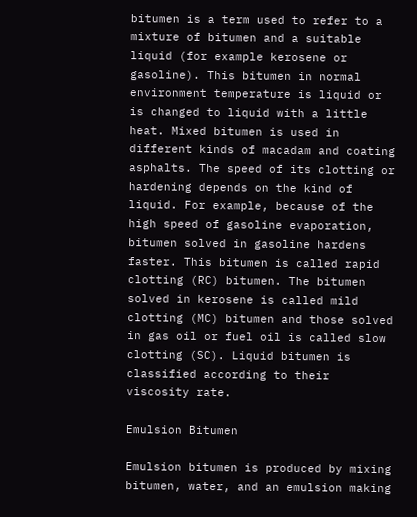bitumen is a term used to refer to a mixture of bitumen and a suitable liquid (for example kerosene or gasoline). This bitumen in normal environment temperature is liquid or is changed to liquid with a little heat. Mixed bitumen is used in different kinds of macadam and coating asphalts. The speed of its clotting or hardening depends on the kind of liquid. For example, because of the high speed of gasoline evaporation, bitumen solved in gasoline hardens faster. This bitumen is called rapid clotting (RC) bitumen. The bitumen solved in kerosene is called mild clotting (MC) bitumen and those solved in gas oil or fuel oil is called slow clotting (SC). Liquid bitumen is classified according to their viscosity rate.

Emulsion Bitumen

Emulsion bitumen is produced by mixing bitumen, water, and an emulsion making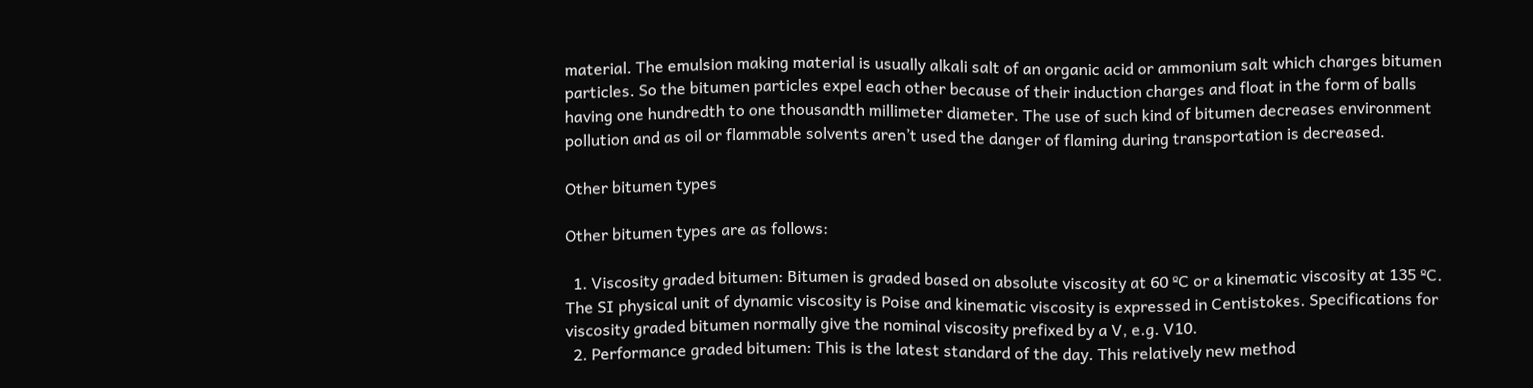material. The emulsion making material is usually alkali salt of an organic acid or ammonium salt which charges bitumen particles. So the bitumen particles expel each other because of their induction charges and float in the form of balls having one hundredth to one thousandth millimeter diameter. The use of such kind of bitumen decreases environment pollution and as oil or flammable solvents aren’t used the danger of flaming during transportation is decreased.

Other bitumen types

Other bitumen types are as follows:

  1. Viscosity graded bitumen: Bitumen is graded based on absolute viscosity at 60 ºC or a kinematic viscosity at 135 ºC. The SI physical unit of dynamic viscosity is Poise and kinematic viscosity is expressed in Centistokes. Specifications for viscosity graded bitumen normally give the nominal viscosity prefixed by a V, e.g. V10.
  2. Performance graded bitumen: This is the latest standard of the day. This relatively new method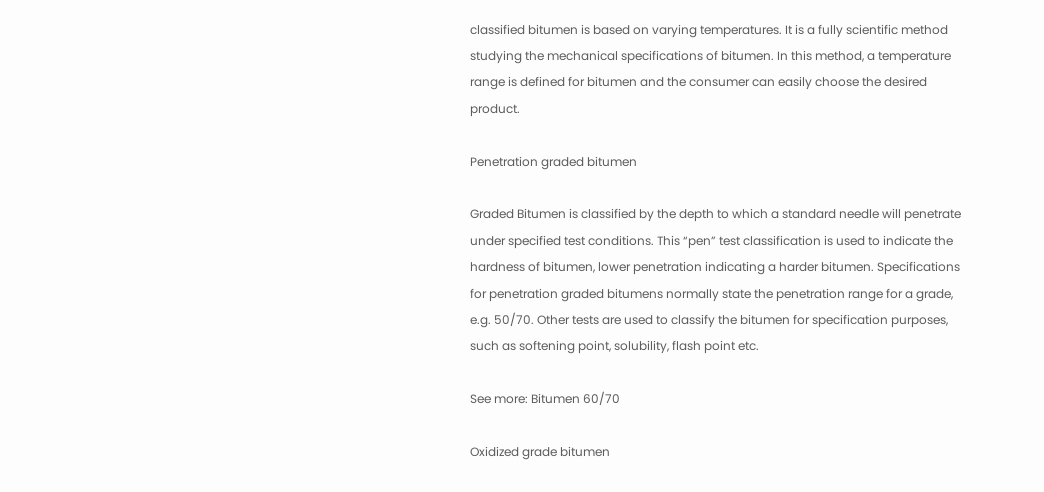classified bitumen is based on varying temperatures. It is a fully scientific method studying the mechanical specifications of bitumen. In this method, a temperature range is defined for bitumen and the consumer can easily choose the desired product.

Penetration graded bitumen

Graded Bitumen is classified by the depth to which a standard needle will penetrate under specified test conditions. This “pen” test classification is used to indicate the hardness of bitumen, lower penetration indicating a harder bitumen. Specifications for penetration graded bitumens normally state the penetration range for a grade, e.g. 50/70. Other tests are used to classify the bitumen for specification purposes, such as softening point, solubility, flash point etc.

See more: Bitumen 60/70

Oxidized grade bitumen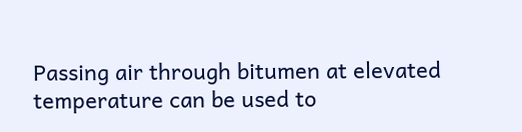Passing air through bitumen at elevated temperature can be used to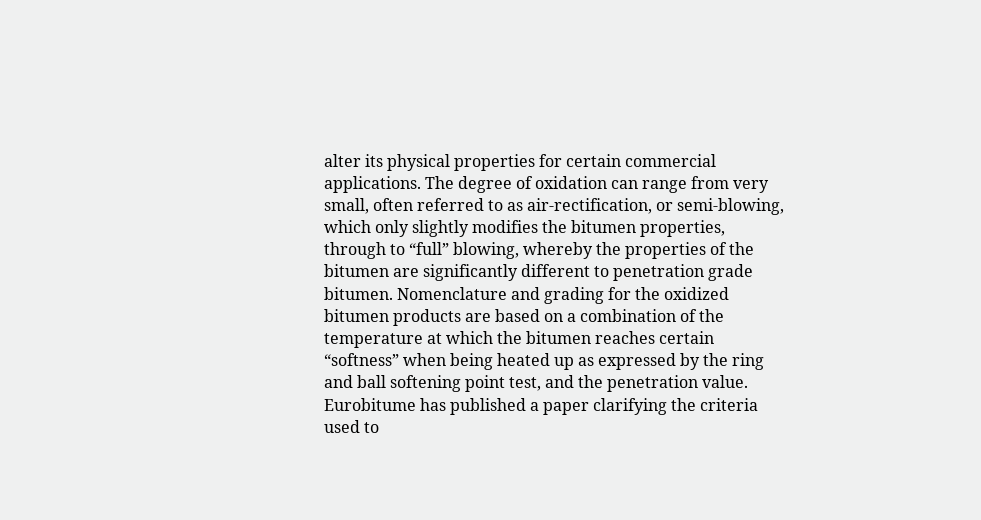alter its physical properties for certain commercial applications. The degree of oxidation can range from very small, often referred to as air-rectification, or semi-blowing, which only slightly modifies the bitumen properties, through to “full” blowing, whereby the properties of the bitumen are significantly different to penetration grade bitumen. Nomenclature and grading for the oxidized bitumen products are based on a combination of the temperature at which the bitumen reaches certain “softness” when being heated up as expressed by the ring and ball softening point test, and the penetration value. Eurobitume has published a paper clarifying the criteria used to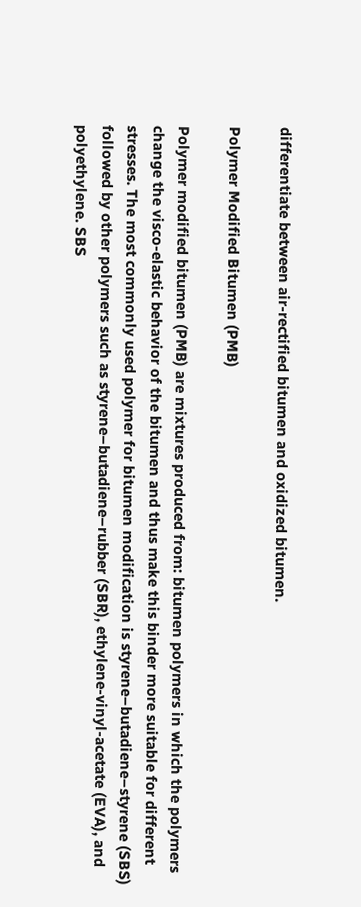differentiate between air-rectified bitumen and oxidized bitumen.

Polymer Modified Bitumen (PMB)

Polymer modified bitumen (PMB) are mixtures produced from: bitumen polymers in which the polymers change the visco-elastic behavior of the bitumen and thus make this binder more suitable for different stresses. The most commonly used polymer for bitumen modification is styrene–butadiene–styrene (SBS) followed by other polymers such as styrene–butadiene–rubber (SBR), ethylene-vinyl-acetate (EVA), and polyethylene. SBS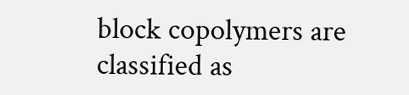block copolymers are classified as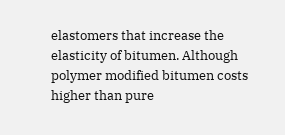elastomers that increase the elasticity of bitumen. Although polymer modified bitumen costs higher than pure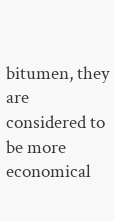bitumen, they are considered to be more economical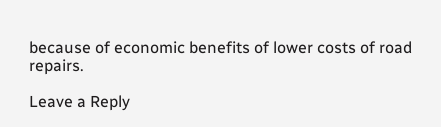because of economic benefits of lower costs of road repairs.

Leave a Reply